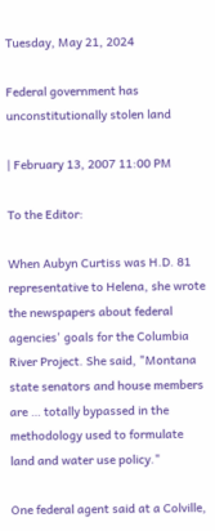Tuesday, May 21, 2024

Federal government has unconstitutionally stolen land

| February 13, 2007 11:00 PM

To the Editor:

When Aubyn Curtiss was H.D. 81 representative to Helena, she wrote the newspapers about federal agencies' goals for the Columbia River Project. She said, "Montana state senators and house members are … totally bypassed in the methodology used to formulate land and water use policy."

One federal agent said at a Colville,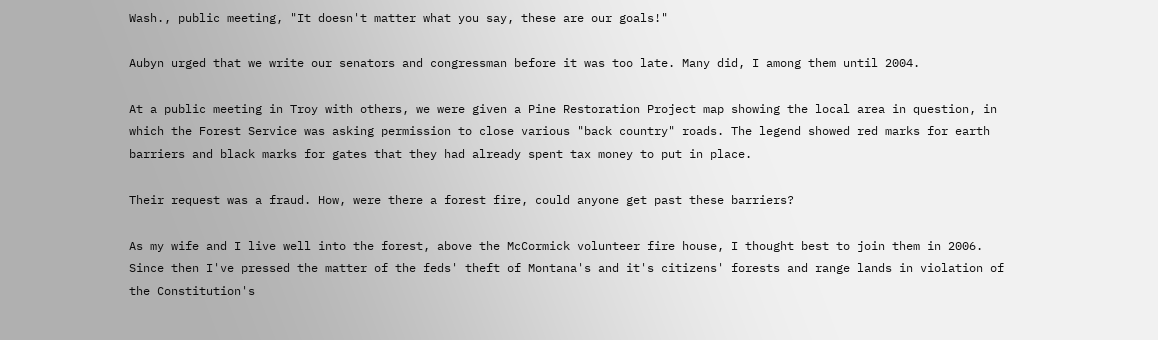Wash., public meeting, "It doesn't matter what you say, these are our goals!"

Aubyn urged that we write our senators and congressman before it was too late. Many did, I among them until 2004.

At a public meeting in Troy with others, we were given a Pine Restoration Project map showing the local area in question, in which the Forest Service was asking permission to close various "back country" roads. The legend showed red marks for earth barriers and black marks for gates that they had already spent tax money to put in place.

Their request was a fraud. How, were there a forest fire, could anyone get past these barriers?

As my wife and I live well into the forest, above the McCormick volunteer fire house, I thought best to join them in 2006. Since then I've pressed the matter of the feds' theft of Montana's and it's citizens' forests and range lands in violation of the Constitution's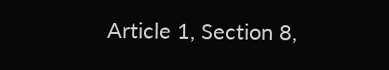Article 1, Section 8,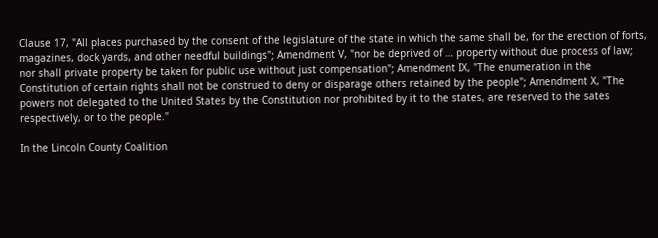Clause 17, "All places purchased by the consent of the legislature of the state in which the same shall be, for the erection of forts, magazines, dock yards, and other needful buildings"; Amendment V, "nor be deprived of … property without due process of law; nor shall private property be taken for public use without just compensation"; Amendment IX, "The enumeration in the Constitution of certain rights shall not be construed to deny or disparage others retained by the people"; Amendment X, "The powers not delegated to the United States by the Constitution nor prohibited by it to the states, are reserved to the sates respectively, or to the people."

In the Lincoln County Coalition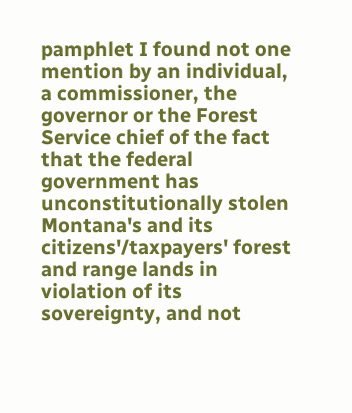pamphlet I found not one mention by an individual, a commissioner, the governor or the Forest Service chief of the fact that the federal government has unconstitutionally stolen Montana's and its citizens'/taxpayers' forest and range lands in violation of its sovereignty, and not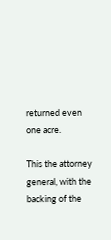returned even one acre.

This the attorney general, with the backing of the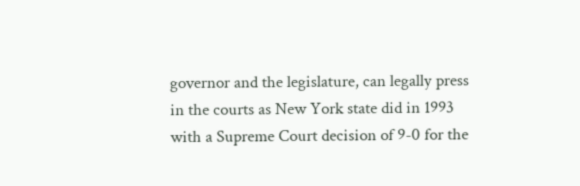governor and the legislature, can legally press in the courts as New York state did in 1993 with a Supreme Court decision of 9-0 for the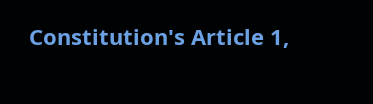Constitution's Article 1,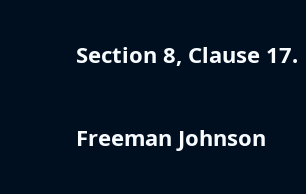Section 8, Clause 17.

Freeman Johnson